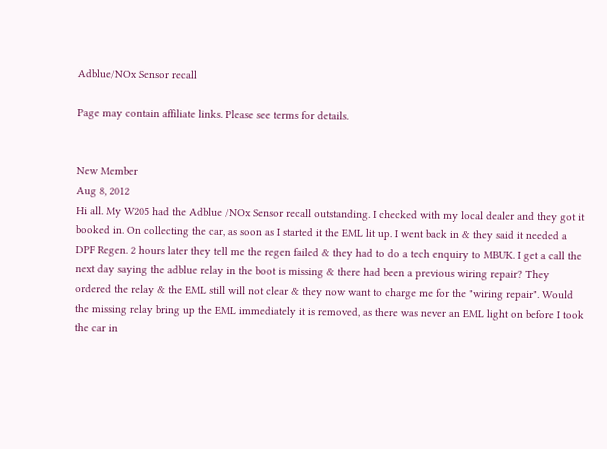Adblue/NOx Sensor recall

Page may contain affiliate links. Please see terms for details.


New Member
Aug 8, 2012
Hi all. My W205 had the Adblue /NOx Sensor recall outstanding. I checked with my local dealer and they got it booked in. On collecting the car, as soon as I started it the EML lit up. I went back in & they said it needed a DPF Regen. 2 hours later they tell me the regen failed & they had to do a tech enquiry to MBUK. I get a call the next day saying the adblue relay in the boot is missing & there had been a previous wiring repair? They ordered the relay & the EML still will not clear & they now want to charge me for the "wiring repair". Would the missing relay bring up the EML immediately it is removed, as there was never an EML light on before I took the car in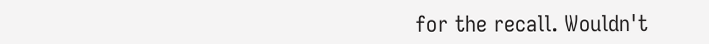for the recall. Wouldn't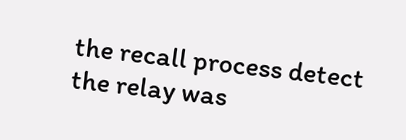the recall process detect the relay was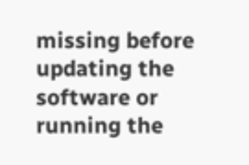missing before updating the software or running the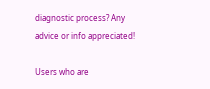diagnostic process? Any advice or info appreciated!

Users who are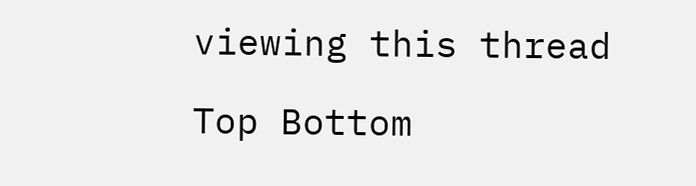viewing this thread

Top Bottom